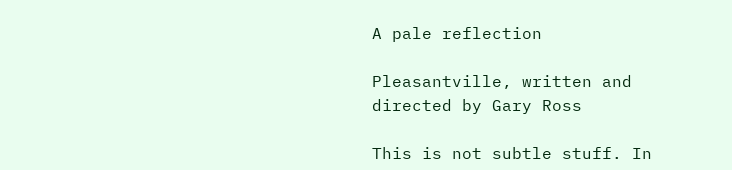A pale reflection

Pleasantville, written and directed by Gary Ross

This is not subtle stuff. In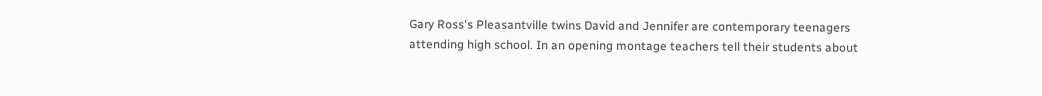Gary Ross's Pleasantville twins David and Jennifer are contemporary teenagers attending high school. In an opening montage teachers tell their students about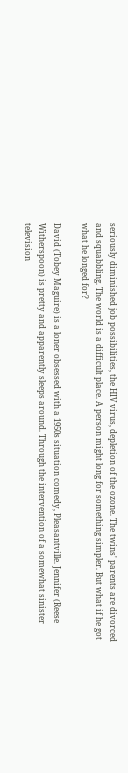seriously diminished job possibilities, the HIV virus, depletion of the ozone. The twins' parents are divorced and squabbling. The world is a difficult place. A person might long for something simpler. But what if he got what he longed for?

David (Tobey Maguire) is a loner obsessed with a 1950s situation comedy, Pleasantville. Jennifer (Reese Witherspoon) is pretty and apparently sleeps around. Through the intervention of a somewhat sinister television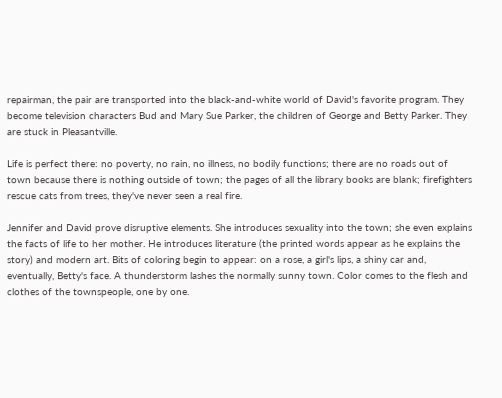repairman, the pair are transported into the black-and-white world of David's favorite program. They become television characters Bud and Mary Sue Parker, the children of George and Betty Parker. They are stuck in Pleasantville.

Life is perfect there: no poverty, no rain, no illness, no bodily functions; there are no roads out of town because there is nothing outside of town; the pages of all the library books are blank; firefighters rescue cats from trees, they've never seen a real fire.

Jennifer and David prove disruptive elements. She introduces sexuality into the town; she even explains the facts of life to her mother. He introduces literature (the printed words appear as he explains the story) and modern art. Bits of coloring begin to appear: on a rose, a girl's lips, a shiny car and, eventually, Betty's face. A thunderstorm lashes the normally sunny town. Color comes to the flesh and clothes of the townspeople, one by one.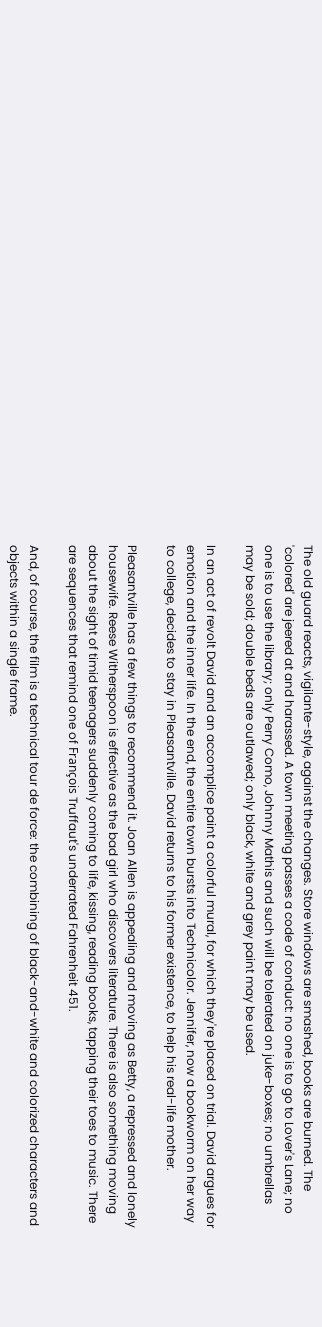The old guard reacts, vigilante-style, against the changes. Store windows are smashed, books are burned. The 'colored' are jeered at and harassed. A town meeting passes a code of conduct: no one is to go to Lover's Lane; no one is to use the library; only Perry Como, Johnny Mathis and such will be tolerated on juke-boxes; no umbrellas may be sold; double beds are outlawed; only black, white and grey paint may be used.

In an act of revolt David and an accomplice paint a colorful mural, for which they're placed on trial. David argues for emotion and the inner life. In the end, the entire town bursts into Technicolor. Jennifer, now a bookworm on her way to college, decides to stay in Pleasantville. David returns to his former existence, to help his real-life mother.

Pleasantville has a few things to recommend it. Joan Allen is appealing and moving as Betty, a repressed and lonely housewife. Reese Witherspoon is effective as the bad girl who discovers literature. There is also something moving about the sight of timid teenagers suddenly coming to life, kissing, reading books, tapping their toes to music. There are sequences that remind one of François Truffaut's underrated Fahrenheit 451.

And, of course, the film is a technical tour de force: the combining of black-and-white and colorized characters and objects within a single frame.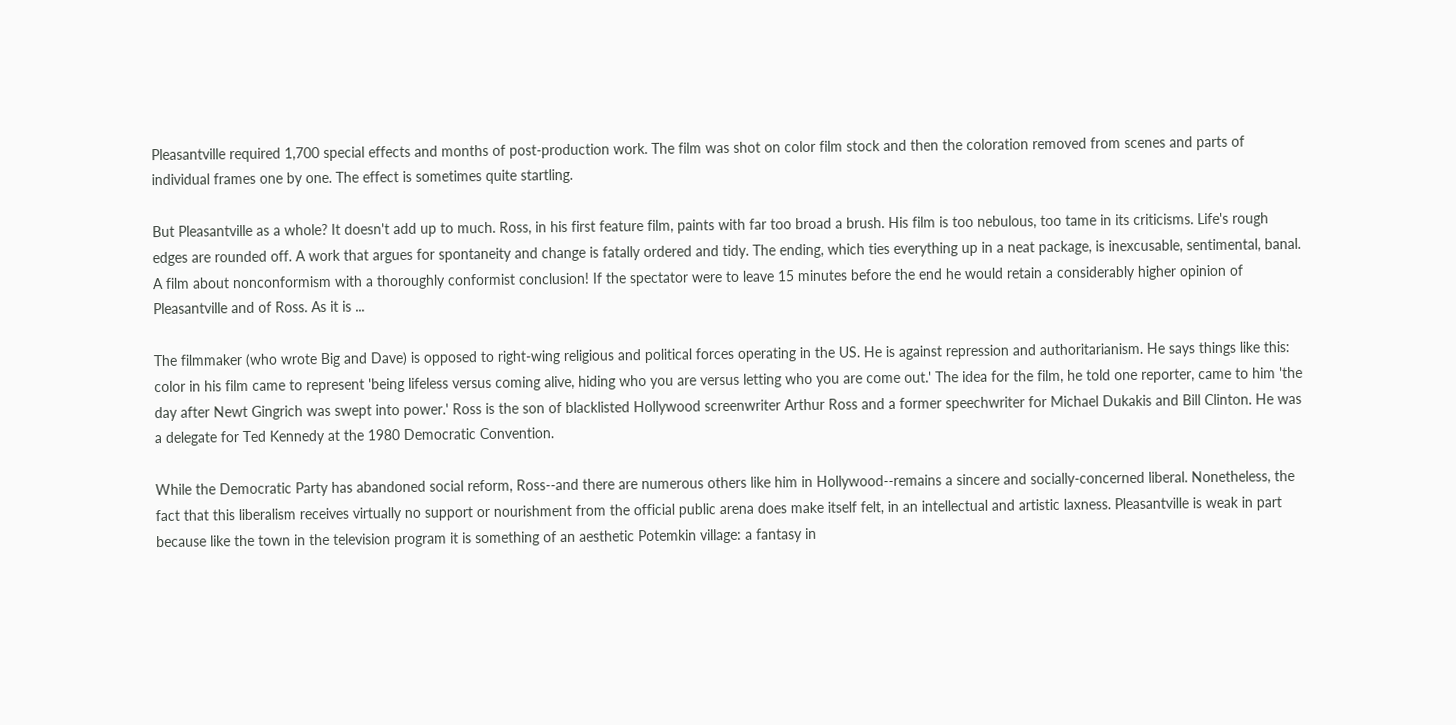Pleasantville required 1,700 special effects and months of post-production work. The film was shot on color film stock and then the coloration removed from scenes and parts of individual frames one by one. The effect is sometimes quite startling.

But Pleasantville as a whole? It doesn't add up to much. Ross, in his first feature film, paints with far too broad a brush. His film is too nebulous, too tame in its criticisms. Life's rough edges are rounded off. A work that argues for spontaneity and change is fatally ordered and tidy. The ending, which ties everything up in a neat package, is inexcusable, sentimental, banal. A film about nonconformism with a thoroughly conformist conclusion! If the spectator were to leave 15 minutes before the end he would retain a considerably higher opinion of Pleasantville and of Ross. As it is ...

The filmmaker (who wrote Big and Dave) is opposed to right-wing religious and political forces operating in the US. He is against repression and authoritarianism. He says things like this: color in his film came to represent 'being lifeless versus coming alive, hiding who you are versus letting who you are come out.' The idea for the film, he told one reporter, came to him 'the day after Newt Gingrich was swept into power.' Ross is the son of blacklisted Hollywood screenwriter Arthur Ross and a former speechwriter for Michael Dukakis and Bill Clinton. He was a delegate for Ted Kennedy at the 1980 Democratic Convention.

While the Democratic Party has abandoned social reform, Ross--and there are numerous others like him in Hollywood--remains a sincere and socially-concerned liberal. Nonetheless, the fact that this liberalism receives virtually no support or nourishment from the official public arena does make itself felt, in an intellectual and artistic laxness. Pleasantville is weak in part because like the town in the television program it is something of an aesthetic Potemkin village: a fantasy in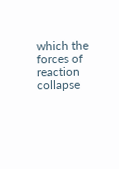which the forces of reaction collapse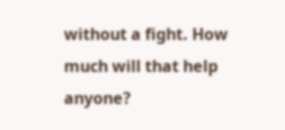without a fight. How much will that help anyone?